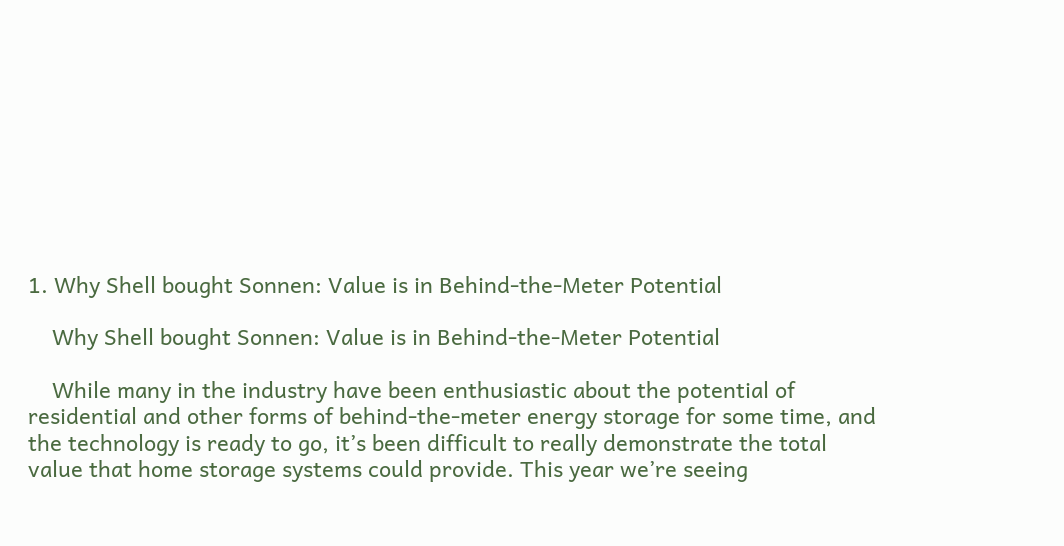1. Why Shell bought Sonnen: Value is in Behind-the-Meter Potential

    Why Shell bought Sonnen: Value is in Behind-the-Meter Potential

    While many in the industry have been enthusiastic about the potential of residential and other forms of behind-the-meter energy storage for some time, and the technology is ready to go, it’s been difficult to really demonstrate the total value that home storage systems could provide. This year we’re seeing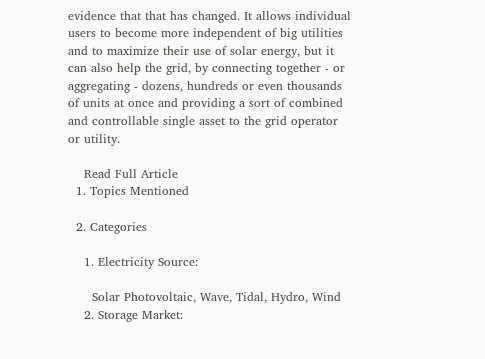evidence that that has changed. It allows individual users to become more independent of big utilities and to maximize their use of solar energy, but it can also help the grid, by connecting together - or aggregating - dozens, hundreds or even thousands of units at once and providing a sort of combined and controllable single asset to the grid operator or utility.

    Read Full Article
  1. Topics Mentioned

  2. Categories

    1. Electricity Source:

      Solar Photovoltaic, Wave, Tidal, Hydro, Wind
    2. Storage Market: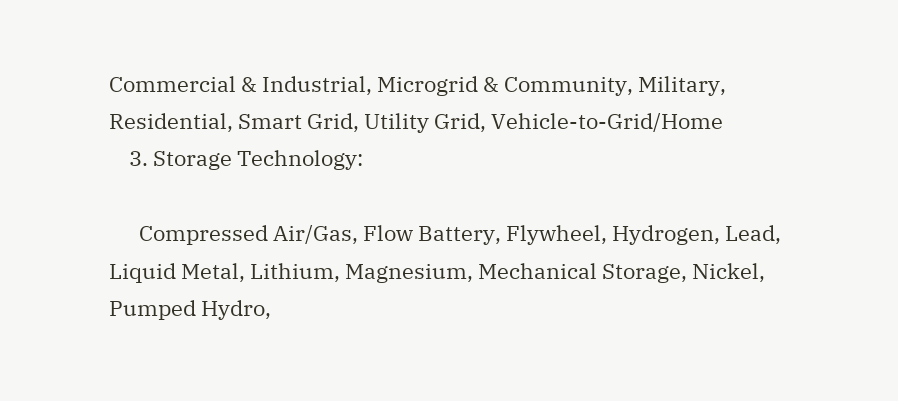Commercial & Industrial, Microgrid & Community, Military, Residential, Smart Grid, Utility Grid, Vehicle-to-Grid/Home
    3. Storage Technology:

      Compressed Air/Gas, Flow Battery, Flywheel, Hydrogen, Lead, Liquid Metal, Lithium, Magnesium, Mechanical Storage, Nickel, Pumped Hydro,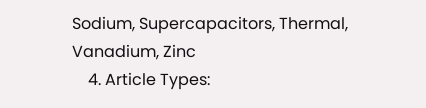Sodium, Supercapacitors, Thermal, Vanadium, Zinc
    4. Article Types: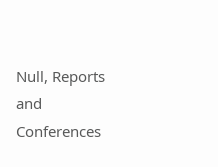Null, Reports and Conferences